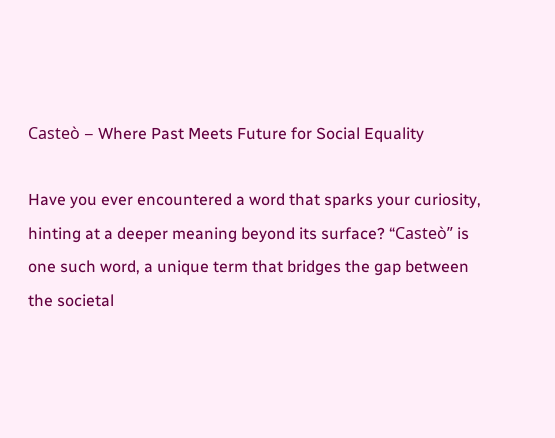Casteò – Where Past Meets Future for Social Equality

Have you ever encountered a word that sparks your curiosity, hinting at a deeper meaning beyond its surface? “Casteò” is one such word, a unique term that bridges the gap between the societal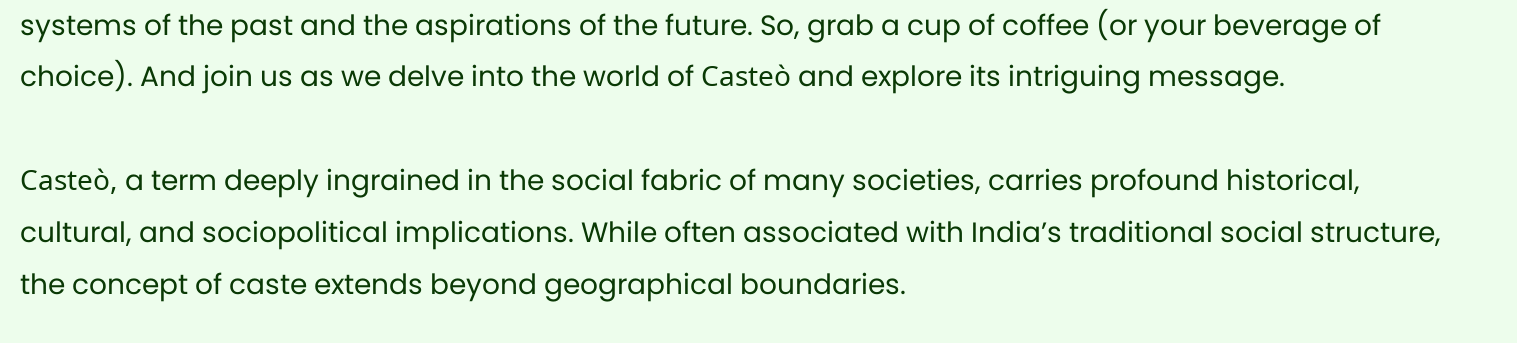systems of the past and the aspirations of the future. So, grab a cup of coffee (or your beverage of choice). And join us as we delve into the world of Casteò and explore its intriguing message.

Casteò, a term deeply ingrained in the social fabric of many societies, carries profound historical, cultural, and sociopolitical implications. While often associated with India’s traditional social structure, the concept of caste extends beyond geographical boundaries.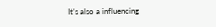It’s also a influencing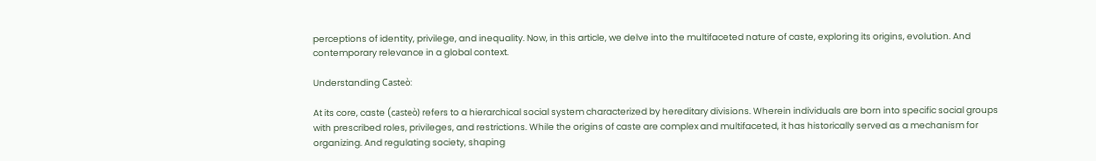perceptions of identity, privilege, and inequality. Now, in this article, we delve into the multifaceted nature of caste, exploring its origins, evolution. And contemporary relevance in a global context.

Understanding Casteò:

At its core, caste (casteò) refers to a hierarchical social system characterized by hereditary divisions. Wherein individuals are born into specific social groups with prescribed roles, privileges, and restrictions. While the origins of caste are complex and multifaceted, it has historically served as a mechanism for organizing. And regulating society, shaping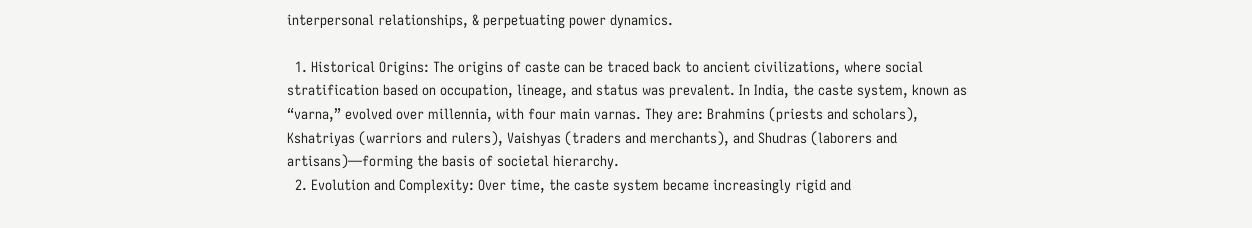interpersonal relationships, & perpetuating power dynamics.

  1. Historical Origins: The origins of caste can be traced back to ancient civilizations, where social stratification based on occupation, lineage, and status was prevalent. In India, the caste system, known as “varna,” evolved over millennia, with four main varnas. They are: Brahmins (priests and scholars), Kshatriyas (warriors and rulers), Vaishyas (traders and merchants), and Shudras (laborers and artisans)—forming the basis of societal hierarchy.
  2. Evolution and Complexity: Over time, the caste system became increasingly rigid and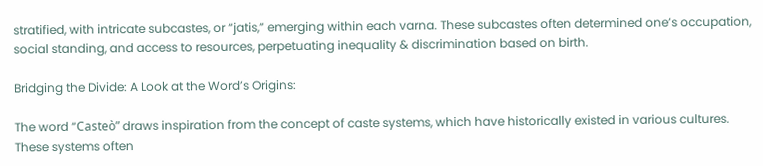stratified, with intricate subcastes, or “jatis,” emerging within each varna. These subcastes often determined one’s occupation, social standing, and access to resources, perpetuating inequality & discrimination based on birth.

Bridging the Divide: A Look at the Word’s Origins:

The word “Casteò” draws inspiration from the concept of caste systems, which have historically existed in various cultures. These systems often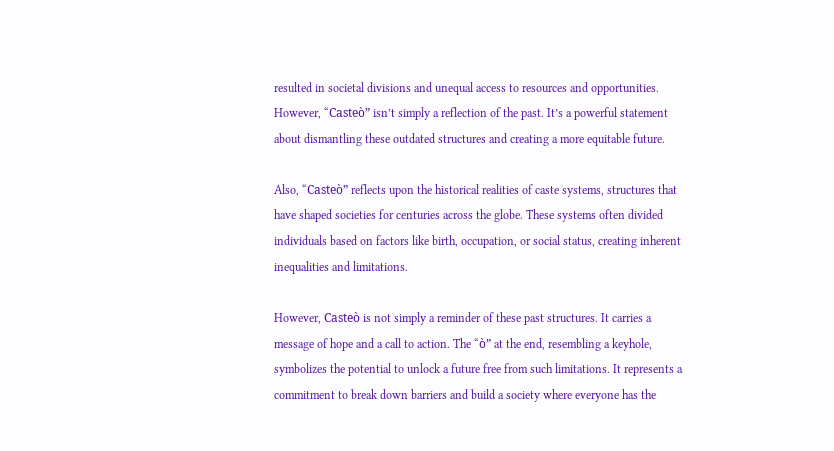resulted in societal divisions and unequal access to resources and opportunities. However, “Casteò” isn’t simply a reflection of the past. It’s a powerful statement about dismantling these outdated structures and creating a more equitable future.

Also, “Casteò” reflects upon the historical realities of caste systems, structures that have shaped societies for centuries across the globe. These systems often divided individuals based on factors like birth, occupation, or social status, creating inherent inequalities and limitations.

However, Casteò is not simply a reminder of these past structures. It carries a message of hope and a call to action. The “ò” at the end, resembling a keyhole, symbolizes the potential to unlock a future free from such limitations. It represents a commitment to break down barriers and build a society where everyone has the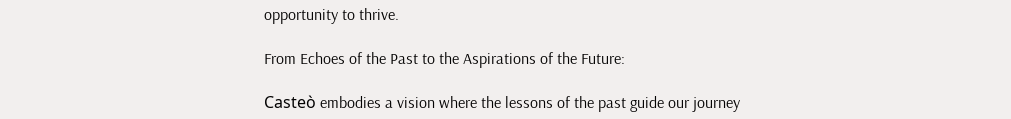opportunity to thrive.

From Echoes of the Past to the Aspirations of the Future:

Casteò embodies a vision where the lessons of the past guide our journey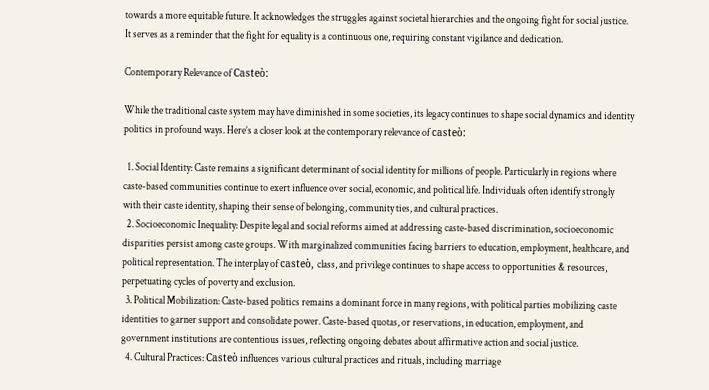towards a more equitable future. It acknowledges the struggles against societal hierarchies and the ongoing fight for social justice. It serves as a reminder that the fight for equality is a continuous one, requiring constant vigilance and dedication.

Contemporary Relevance of Casteò:

While the traditional caste system may have diminished in some societies, its legacy continues to shape social dynamics and identity politics in profound ways. Here’s a closer look at the contemporary relevance of casteò:

  1. Social Identity: Caste remains a significant determinant of social identity for millions of people. Particularly in regions where caste-based communities continue to exert influence over social, economic, and political life. Individuals often identify strongly with their caste identity, shaping their sense of belonging, community ties, and cultural practices.
  2. Socioeconomic Inequality: Despite legal and social reforms aimed at addressing caste-based discrimination, socioeconomic disparities persist among caste groups. With marginalized communities facing barriers to education, employment, healthcare, and political representation. The interplay of casteò, class, and privilege continues to shape access to opportunities & resources, perpetuating cycles of poverty and exclusion.
  3. Political Mobilization: Caste-based politics remains a dominant force in many regions, with political parties mobilizing caste identities to garner support and consolidate power. Caste-based quotas, or reservations, in education, employment, and government institutions are contentious issues, reflecting ongoing debates about affirmative action and social justice.
  4. Cultural Practices: Casteò influences various cultural practices and rituals, including marriage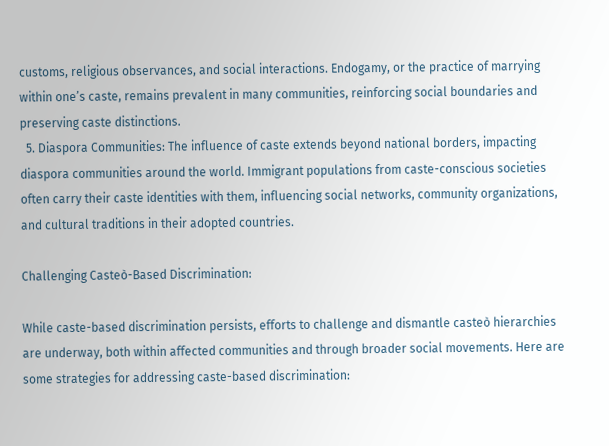customs, religious observances, and social interactions. Endogamy, or the practice of marrying within one’s caste, remains prevalent in many communities, reinforcing social boundaries and preserving caste distinctions.
  5. Diaspora Communities: The influence of caste extends beyond national borders, impacting diaspora communities around the world. Immigrant populations from caste-conscious societies often carry their caste identities with them, influencing social networks, community organizations, and cultural traditions in their adopted countries.

Challenging Casteò-Based Discrimination:

While caste-based discrimination persists, efforts to challenge and dismantle casteò hierarchies are underway, both within affected communities and through broader social movements. Here are some strategies for addressing caste-based discrimination: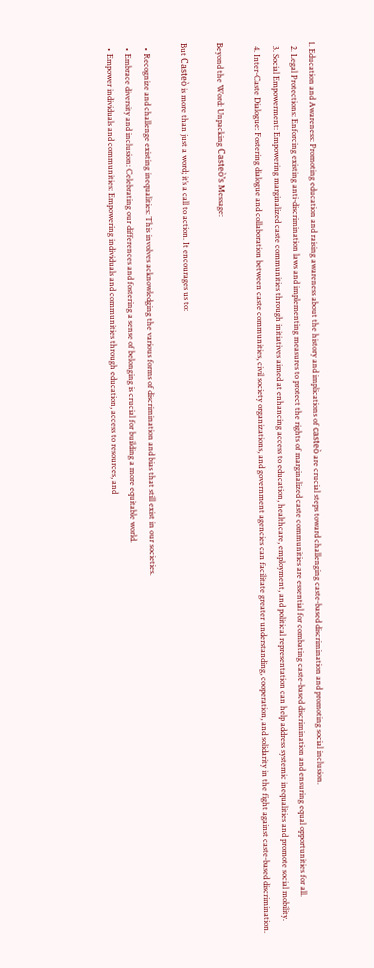1. Education and Awareness: Promoting education and raising awareness about the history and implications of casteò are crucial steps toward challenging caste-based discrimination and promoting social inclusion.
  2. Legal Protections: Enforcing existing anti-discrimination laws and implementing measures to protect the rights of marginalized caste communities are essential for combating caste-based discrimination and ensuring equal opportunities for all.
  3. Social Empowerment: Empowering marginalized caste communities through initiatives aimed at enhancing access to education, healthcare, employment, and political representation can help address systemic inequalities and promote social mobility.
  4. Inter-Caste Dialogue: Fostering dialogue and collaboration between caste communities, civil society organizations, and government agencies can facilitate greater understanding, cooperation, and solidarity in the fight against caste-based discrimination.

Beyond the Word: Unpacking Casteò’s Message:

But Casteò is more than just a word; it’s a call to action. It encourages us to:

  • Recognize and challenge existing inequalities: This involves acknowledging the various forms of discrimination and bias that still exist in our societies.
  • Embrace diversity and inclusion: Celebrating our differences and fostering a sense of belonging is crucial for building a more equitable world.
  • Empower individuals and communities: Empowering individuals and communities through education, access to resources, and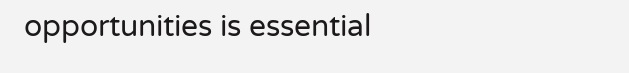opportunities is essential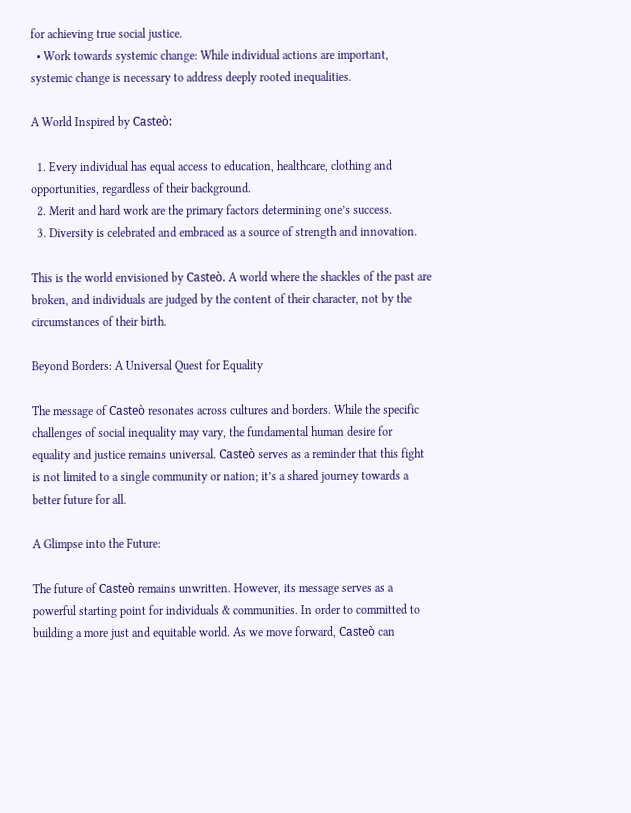for achieving true social justice.
  • Work towards systemic change: While individual actions are important, systemic change is necessary to address deeply rooted inequalities.

A World Inspired by Casteò:

  1. Every individual has equal access to education, healthcare, clothing and opportunities, regardless of their background.
  2. Merit and hard work are the primary factors determining one’s success.
  3. Diversity is celebrated and embraced as a source of strength and innovation.

This is the world envisioned by Casteò. A world where the shackles of the past are broken, and individuals are judged by the content of their character, not by the circumstances of their birth.

Beyond Borders: A Universal Quest for Equality

The message of Casteò resonates across cultures and borders. While the specific challenges of social inequality may vary, the fundamental human desire for equality and justice remains universal. Casteò serves as a reminder that this fight is not limited to a single community or nation; it’s a shared journey towards a better future for all.

A Glimpse into the Future:

The future of Casteò remains unwritten. However, its message serves as a powerful starting point for individuals & communities. In order to committed to building a more just and equitable world. As we move forward, Casteò can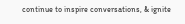continue to inspire conversations, & ignite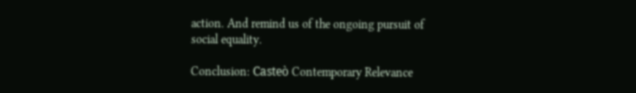action. And remind us of the ongoing pursuit of social equality.

Conclusion: Casteò Contemporary Relevance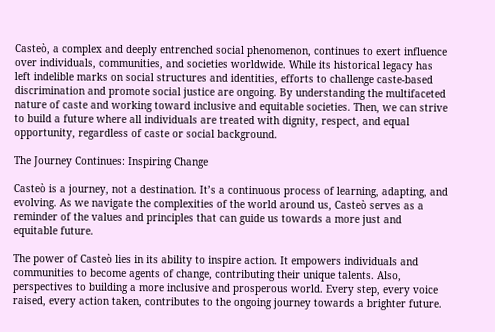Casteò, a complex and deeply entrenched social phenomenon, continues to exert influence over individuals, communities, and societies worldwide. While its historical legacy has left indelible marks on social structures and identities, efforts to challenge caste-based discrimination and promote social justice are ongoing. By understanding the multifaceted nature of caste and working toward inclusive and equitable societies. Then, we can strive to build a future where all individuals are treated with dignity, respect, and equal opportunity, regardless of caste or social background.

The Journey Continues: Inspiring Change

Casteò is a journey, not a destination. It’s a continuous process of learning, adapting, and evolving. As we navigate the complexities of the world around us, Casteò serves as a reminder of the values and principles that can guide us towards a more just and equitable future.

The power of Casteò lies in its ability to inspire action. It empowers individuals and communities to become agents of change, contributing their unique talents. Also, perspectives to building a more inclusive and prosperous world. Every step, every voice raised, every action taken, contributes to the ongoing journey towards a brighter future.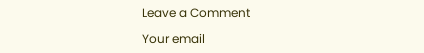Leave a Comment

Your email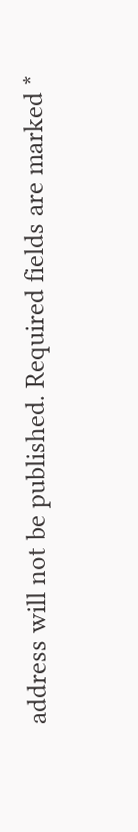address will not be published. Required fields are marked *